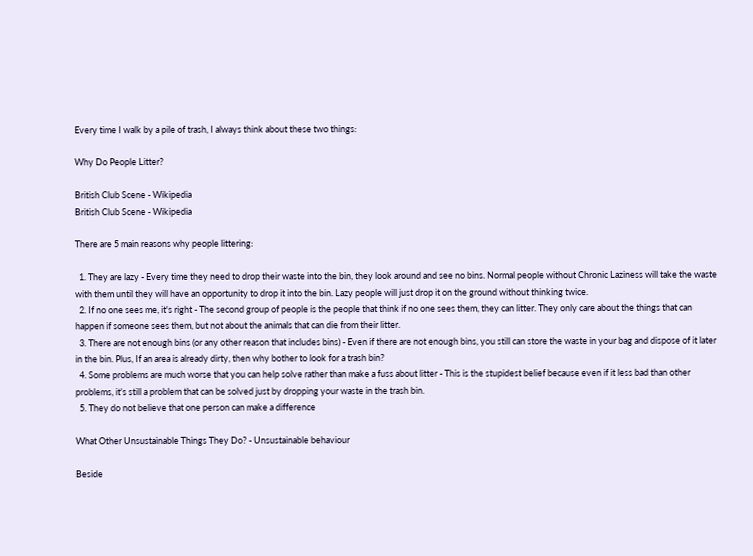Every time I walk by a pile of trash, I always think about these two things:

Why Do People Litter?

British Club Scene - Wikipedia
British Club Scene - Wikipedia

There are 5 main reasons why people littering:

  1. They are lazy - Every time they need to drop their waste into the bin, they look around and see no bins. Normal people without Chronic Laziness will take the waste with them until they will have an opportunity to drop it into the bin. Lazy people will just drop it on the ground without thinking twice.
  2. If no one sees me, it's right - The second group of people is the people that think if no one sees them, they can litter. They only care about the things that can happen if someone sees them, but not about the animals that can die from their litter.
  3. There are not enough bins (or any other reason that includes bins) - Even if there are not enough bins, you still can store the waste in your bag and dispose of it later in the bin. Plus, If an area is already dirty, then why bother to look for a trash bin?
  4. Some problems are much worse that you can help solve rather than make a fuss about litter - This is the stupidest belief because even if it less bad than other problems, it's still a problem that can be solved just by dropping your waste in the trash bin.
  5. They do not believe that one person can make a difference

What Other Unsustainable Things They Do? - Unsustainable behaviour

Beside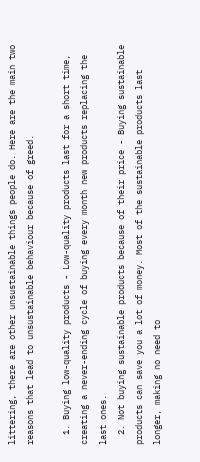littering, there are other unsustainable things people do. Here are the main two reasons that lead to unsustainable behaviour because of greed.

  1. Buying low-quality products - Low-quality products last for a short time, creating a never-ending cycle of buying every month new products replacing the last ones.
  2. Not buying sustainable products because of their price - Buying sustainable products can save you a lot of money. Most of the sustainable products last longer, making no need to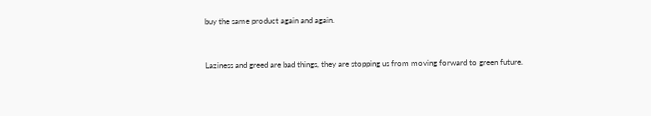buy the same product again and again.


Laziness and greed are bad things, they are stopping us from moving forward to green future.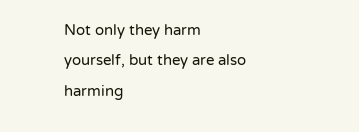Not only they harm yourself, but they are also harming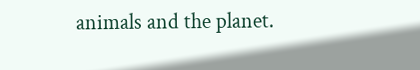animals and the planet.